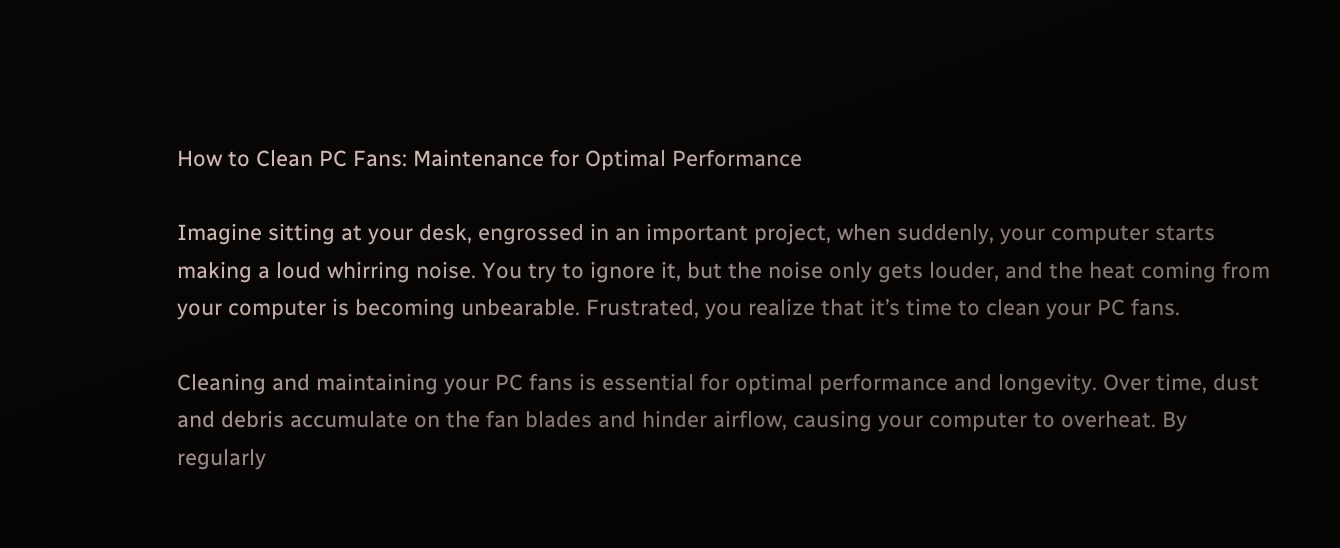How to Clean PC Fans: Maintenance for Optimal Performance

Imagine sitting at your desk, engrossed in an important project, when suddenly, your computer starts making a loud whirring noise. You try to ignore it, but the noise only gets louder, and the heat coming from your computer is becoming unbearable. Frustrated, you realize that it’s time to clean your PC fans.

Cleaning and maintaining your PC fans is essential for optimal performance and longevity. Over time, dust and debris accumulate on the fan blades and hinder airflow, causing your computer to overheat. By regularly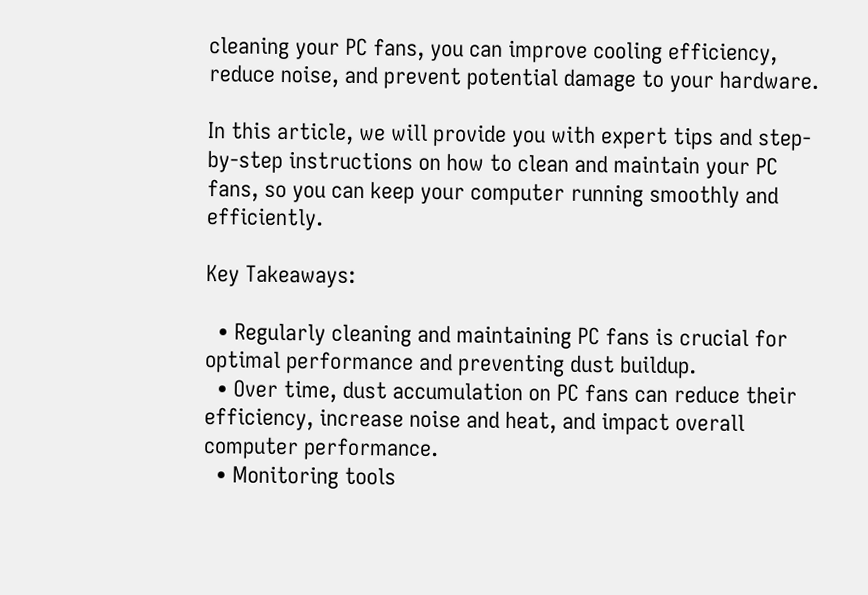cleaning your PC fans, you can improve cooling efficiency, reduce noise, and prevent potential damage to your hardware.

In this article, we will provide you with expert tips and step-by-step instructions on how to clean and maintain your PC fans, so you can keep your computer running smoothly and efficiently.

Key Takeaways:

  • Regularly cleaning and maintaining PC fans is crucial for optimal performance and preventing dust buildup.
  • Over time, dust accumulation on PC fans can reduce their efficiency, increase noise and heat, and impact overall computer performance.
  • Monitoring tools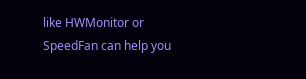like HWMonitor or SpeedFan can help you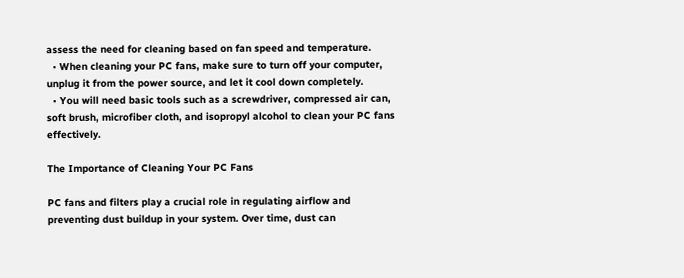assess the need for cleaning based on fan speed and temperature.
  • When cleaning your PC fans, make sure to turn off your computer, unplug it from the power source, and let it cool down completely.
  • You will need basic tools such as a screwdriver, compressed air can, soft brush, microfiber cloth, and isopropyl alcohol to clean your PC fans effectively.

The Importance of Cleaning Your PC Fans

PC fans and filters play a crucial role in regulating airflow and preventing dust buildup in your system. Over time, dust can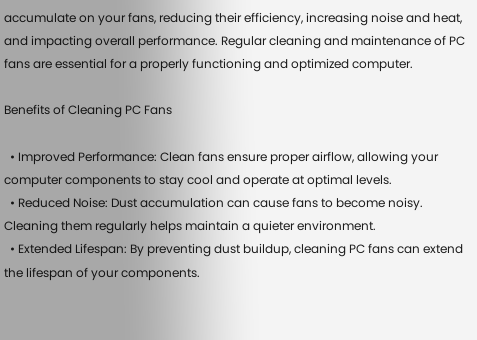accumulate on your fans, reducing their efficiency, increasing noise and heat, and impacting overall performance. Regular cleaning and maintenance of PC fans are essential for a properly functioning and optimized computer.

Benefits of Cleaning PC Fans

  • Improved Performance: Clean fans ensure proper airflow, allowing your computer components to stay cool and operate at optimal levels.
  • Reduced Noise: Dust accumulation can cause fans to become noisy. Cleaning them regularly helps maintain a quieter environment.
  • Extended Lifespan: By preventing dust buildup, cleaning PC fans can extend the lifespan of your components.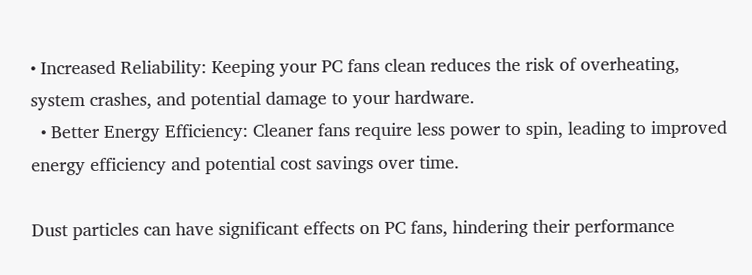• Increased Reliability: Keeping your PC fans clean reduces the risk of overheating, system crashes, and potential damage to your hardware.
  • Better Energy Efficiency: Cleaner fans require less power to spin, leading to improved energy efficiency and potential cost savings over time.

Dust particles can have significant effects on PC fans, hindering their performance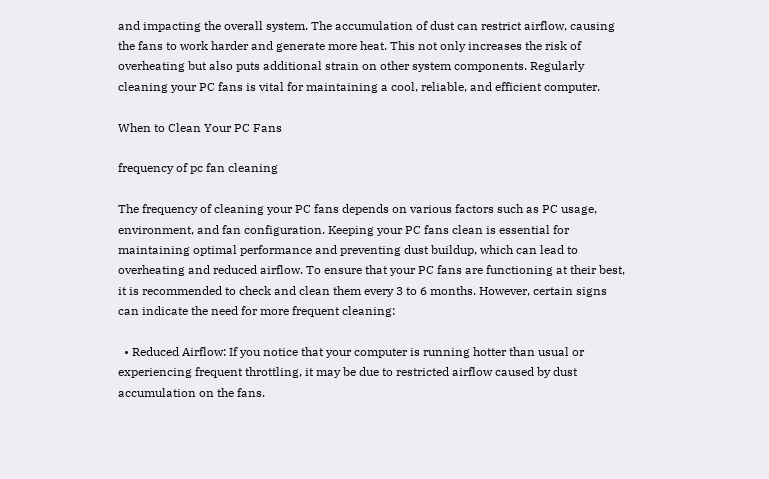and impacting the overall system. The accumulation of dust can restrict airflow, causing the fans to work harder and generate more heat. This not only increases the risk of overheating but also puts additional strain on other system components. Regularly cleaning your PC fans is vital for maintaining a cool, reliable, and efficient computer.

When to Clean Your PC Fans

frequency of pc fan cleaning

The frequency of cleaning your PC fans depends on various factors such as PC usage, environment, and fan configuration. Keeping your PC fans clean is essential for maintaining optimal performance and preventing dust buildup, which can lead to overheating and reduced airflow. To ensure that your PC fans are functioning at their best, it is recommended to check and clean them every 3 to 6 months. However, certain signs can indicate the need for more frequent cleaning:

  • Reduced Airflow: If you notice that your computer is running hotter than usual or experiencing frequent throttling, it may be due to restricted airflow caused by dust accumulation on the fans.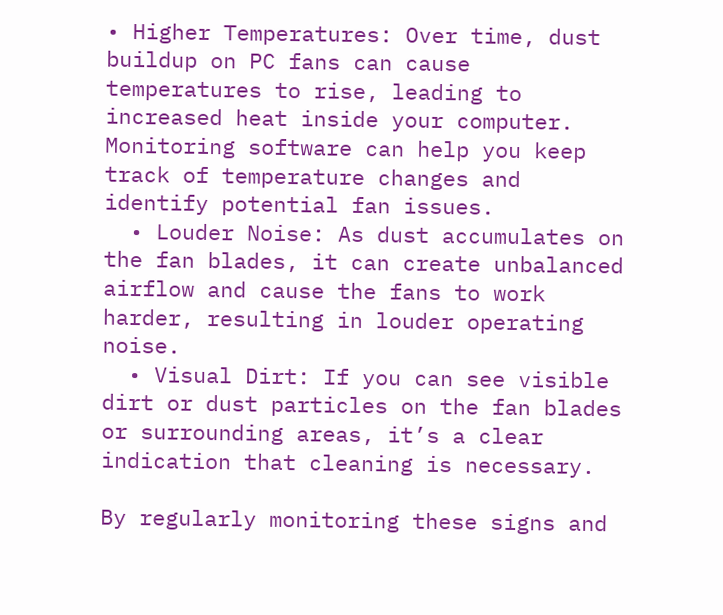• Higher Temperatures: Over time, dust buildup on PC fans can cause temperatures to rise, leading to increased heat inside your computer. Monitoring software can help you keep track of temperature changes and identify potential fan issues.
  • Louder Noise: As dust accumulates on the fan blades, it can create unbalanced airflow and cause the fans to work harder, resulting in louder operating noise.
  • Visual Dirt: If you can see visible dirt or dust particles on the fan blades or surrounding areas, it’s a clear indication that cleaning is necessary.

By regularly monitoring these signs and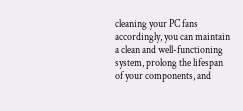cleaning your PC fans accordingly, you can maintain a clean and well-functioning system, prolong the lifespan of your components, and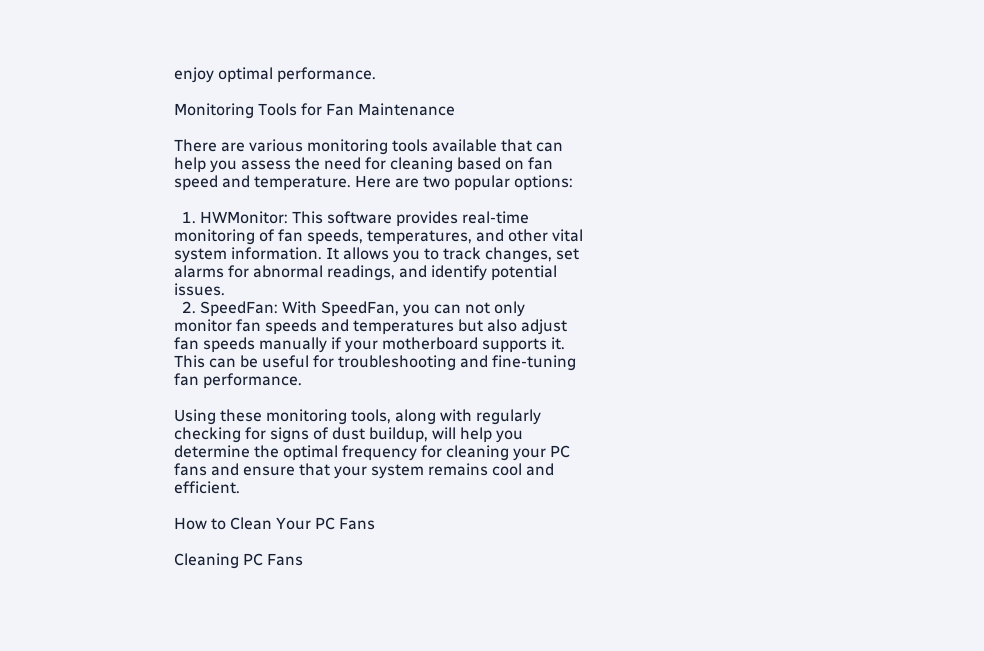enjoy optimal performance.

Monitoring Tools for Fan Maintenance

There are various monitoring tools available that can help you assess the need for cleaning based on fan speed and temperature. Here are two popular options:

  1. HWMonitor: This software provides real-time monitoring of fan speeds, temperatures, and other vital system information. It allows you to track changes, set alarms for abnormal readings, and identify potential issues.
  2. SpeedFan: With SpeedFan, you can not only monitor fan speeds and temperatures but also adjust fan speeds manually if your motherboard supports it. This can be useful for troubleshooting and fine-tuning fan performance.

Using these monitoring tools, along with regularly checking for signs of dust buildup, will help you determine the optimal frequency for cleaning your PC fans and ensure that your system remains cool and efficient.

How to Clean Your PC Fans

Cleaning PC Fans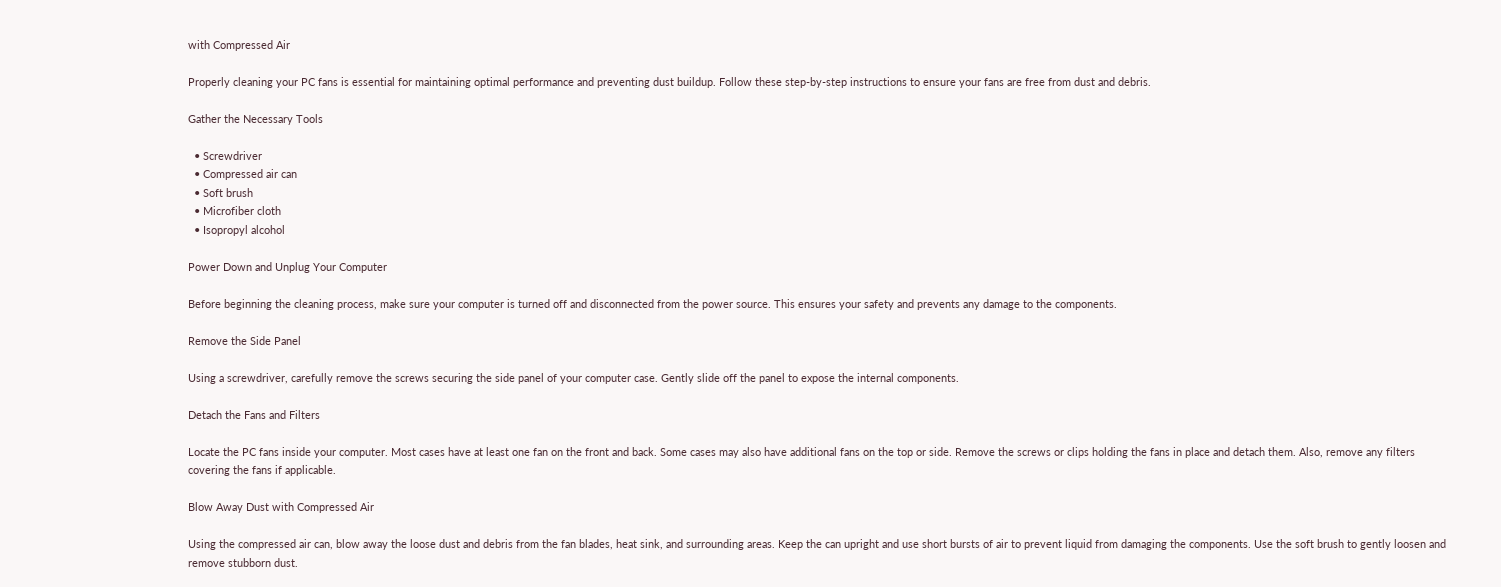with Compressed Air

Properly cleaning your PC fans is essential for maintaining optimal performance and preventing dust buildup. Follow these step-by-step instructions to ensure your fans are free from dust and debris.

Gather the Necessary Tools

  • Screwdriver
  • Compressed air can
  • Soft brush
  • Microfiber cloth
  • Isopropyl alcohol

Power Down and Unplug Your Computer

Before beginning the cleaning process, make sure your computer is turned off and disconnected from the power source. This ensures your safety and prevents any damage to the components.

Remove the Side Panel

Using a screwdriver, carefully remove the screws securing the side panel of your computer case. Gently slide off the panel to expose the internal components.

Detach the Fans and Filters

Locate the PC fans inside your computer. Most cases have at least one fan on the front and back. Some cases may also have additional fans on the top or side. Remove the screws or clips holding the fans in place and detach them. Also, remove any filters covering the fans if applicable.

Blow Away Dust with Compressed Air

Using the compressed air can, blow away the loose dust and debris from the fan blades, heat sink, and surrounding areas. Keep the can upright and use short bursts of air to prevent liquid from damaging the components. Use the soft brush to gently loosen and remove stubborn dust.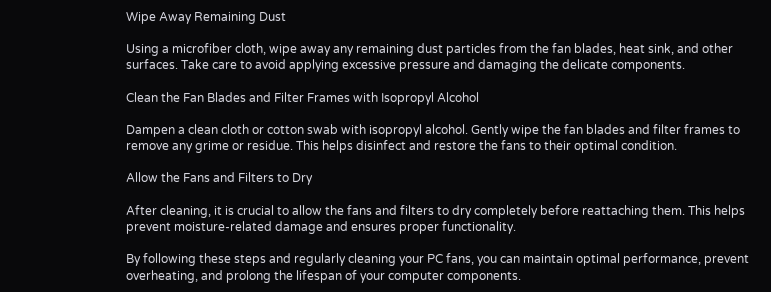Wipe Away Remaining Dust

Using a microfiber cloth, wipe away any remaining dust particles from the fan blades, heat sink, and other surfaces. Take care to avoid applying excessive pressure and damaging the delicate components.

Clean the Fan Blades and Filter Frames with Isopropyl Alcohol

Dampen a clean cloth or cotton swab with isopropyl alcohol. Gently wipe the fan blades and filter frames to remove any grime or residue. This helps disinfect and restore the fans to their optimal condition.

Allow the Fans and Filters to Dry

After cleaning, it is crucial to allow the fans and filters to dry completely before reattaching them. This helps prevent moisture-related damage and ensures proper functionality.

By following these steps and regularly cleaning your PC fans, you can maintain optimal performance, prevent overheating, and prolong the lifespan of your computer components.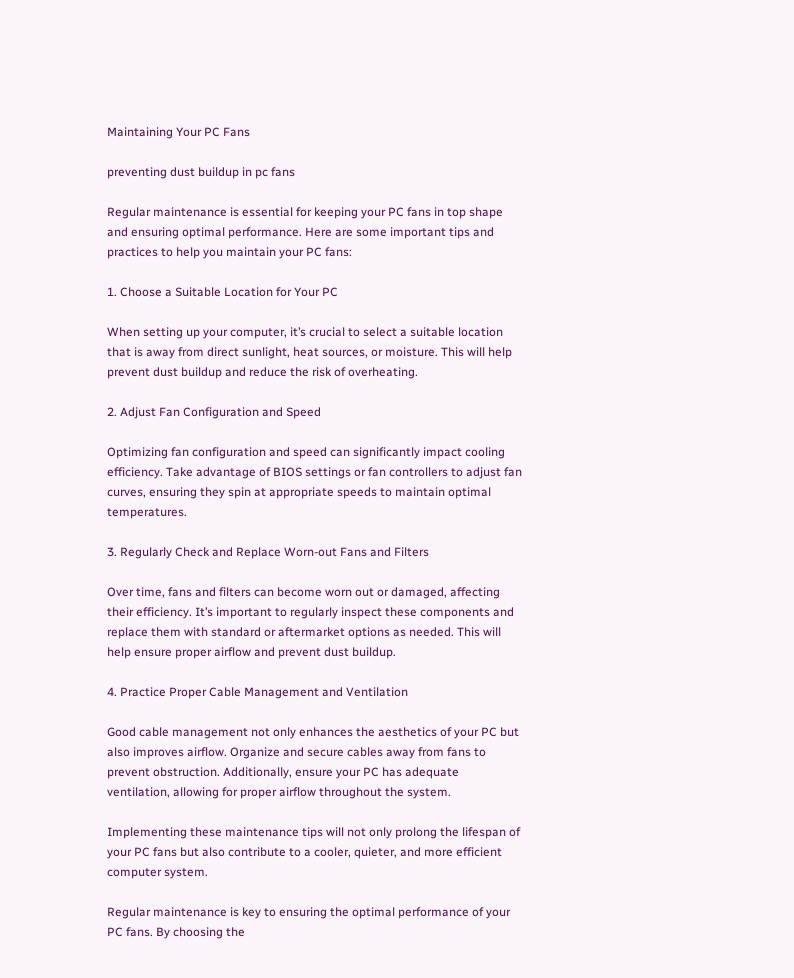Maintaining Your PC Fans

preventing dust buildup in pc fans

Regular maintenance is essential for keeping your PC fans in top shape and ensuring optimal performance. Here are some important tips and practices to help you maintain your PC fans:

1. Choose a Suitable Location for Your PC

When setting up your computer, it’s crucial to select a suitable location that is away from direct sunlight, heat sources, or moisture. This will help prevent dust buildup and reduce the risk of overheating.

2. Adjust Fan Configuration and Speed

Optimizing fan configuration and speed can significantly impact cooling efficiency. Take advantage of BIOS settings or fan controllers to adjust fan curves, ensuring they spin at appropriate speeds to maintain optimal temperatures.

3. Regularly Check and Replace Worn-out Fans and Filters

Over time, fans and filters can become worn out or damaged, affecting their efficiency. It’s important to regularly inspect these components and replace them with standard or aftermarket options as needed. This will help ensure proper airflow and prevent dust buildup.

4. Practice Proper Cable Management and Ventilation

Good cable management not only enhances the aesthetics of your PC but also improves airflow. Organize and secure cables away from fans to prevent obstruction. Additionally, ensure your PC has adequate ventilation, allowing for proper airflow throughout the system.

Implementing these maintenance tips will not only prolong the lifespan of your PC fans but also contribute to a cooler, quieter, and more efficient computer system.

Regular maintenance is key to ensuring the optimal performance of your PC fans. By choosing the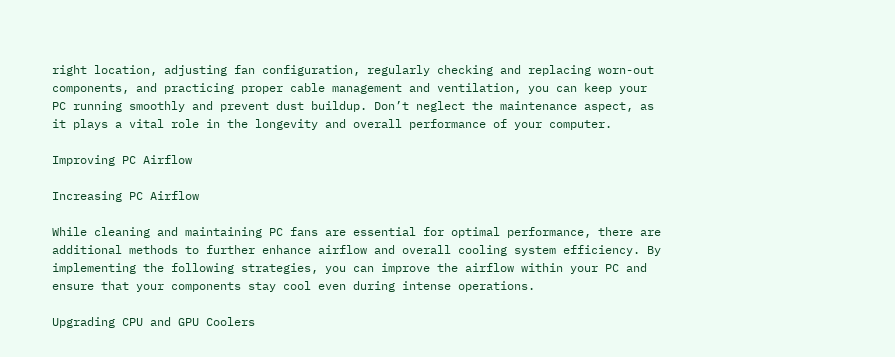right location, adjusting fan configuration, regularly checking and replacing worn-out components, and practicing proper cable management and ventilation, you can keep your PC running smoothly and prevent dust buildup. Don’t neglect the maintenance aspect, as it plays a vital role in the longevity and overall performance of your computer.

Improving PC Airflow

Increasing PC Airflow

While cleaning and maintaining PC fans are essential for optimal performance, there are additional methods to further enhance airflow and overall cooling system efficiency. By implementing the following strategies, you can improve the airflow within your PC and ensure that your components stay cool even during intense operations.

Upgrading CPU and GPU Coolers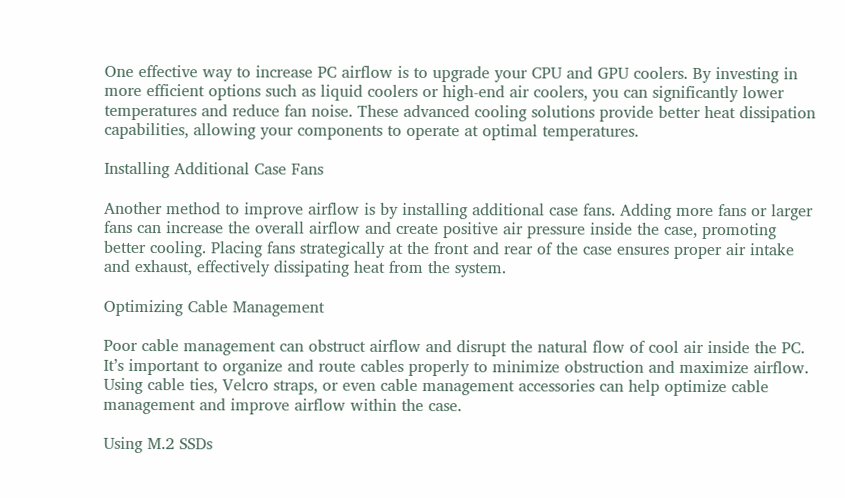One effective way to increase PC airflow is to upgrade your CPU and GPU coolers. By investing in more efficient options such as liquid coolers or high-end air coolers, you can significantly lower temperatures and reduce fan noise. These advanced cooling solutions provide better heat dissipation capabilities, allowing your components to operate at optimal temperatures.

Installing Additional Case Fans

Another method to improve airflow is by installing additional case fans. Adding more fans or larger fans can increase the overall airflow and create positive air pressure inside the case, promoting better cooling. Placing fans strategically at the front and rear of the case ensures proper air intake and exhaust, effectively dissipating heat from the system.

Optimizing Cable Management

Poor cable management can obstruct airflow and disrupt the natural flow of cool air inside the PC. It’s important to organize and route cables properly to minimize obstruction and maximize airflow. Using cable ties, Velcro straps, or even cable management accessories can help optimize cable management and improve airflow within the case.

Using M.2 SSDs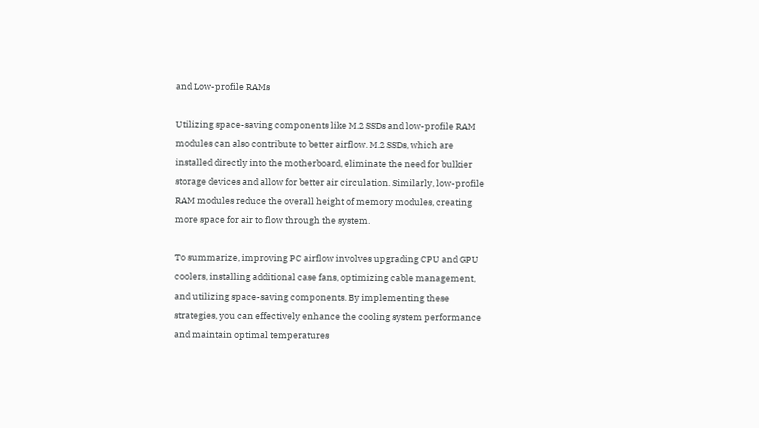and Low-profile RAMs

Utilizing space-saving components like M.2 SSDs and low-profile RAM modules can also contribute to better airflow. M.2 SSDs, which are installed directly into the motherboard, eliminate the need for bulkier storage devices and allow for better air circulation. Similarly, low-profile RAM modules reduce the overall height of memory modules, creating more space for air to flow through the system.

To summarize, improving PC airflow involves upgrading CPU and GPU coolers, installing additional case fans, optimizing cable management, and utilizing space-saving components. By implementing these strategies, you can effectively enhance the cooling system performance and maintain optimal temperatures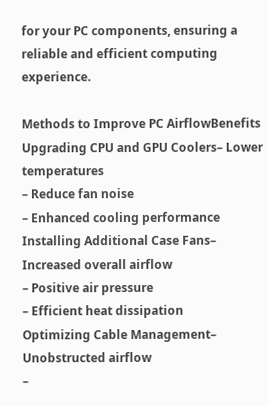for your PC components, ensuring a reliable and efficient computing experience.

Methods to Improve PC AirflowBenefits
Upgrading CPU and GPU Coolers– Lower temperatures
– Reduce fan noise
– Enhanced cooling performance
Installing Additional Case Fans– Increased overall airflow
– Positive air pressure
– Efficient heat dissipation
Optimizing Cable Management– Unobstructed airflow
–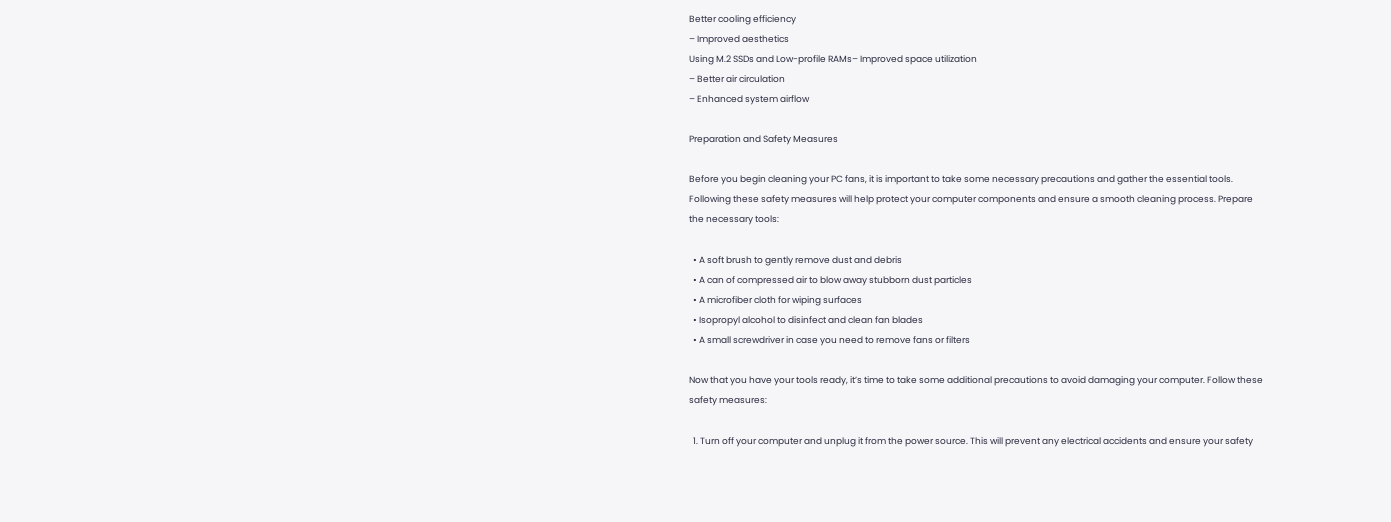Better cooling efficiency
– Improved aesthetics
Using M.2 SSDs and Low-profile RAMs– Improved space utilization
– Better air circulation
– Enhanced system airflow

Preparation and Safety Measures

Before you begin cleaning your PC fans, it is important to take some necessary precautions and gather the essential tools. Following these safety measures will help protect your computer components and ensure a smooth cleaning process. Prepare the necessary tools:

  • A soft brush to gently remove dust and debris
  • A can of compressed air to blow away stubborn dust particles
  • A microfiber cloth for wiping surfaces
  • Isopropyl alcohol to disinfect and clean fan blades
  • A small screwdriver in case you need to remove fans or filters

Now that you have your tools ready, it’s time to take some additional precautions to avoid damaging your computer. Follow these safety measures:

  1. Turn off your computer and unplug it from the power source. This will prevent any electrical accidents and ensure your safety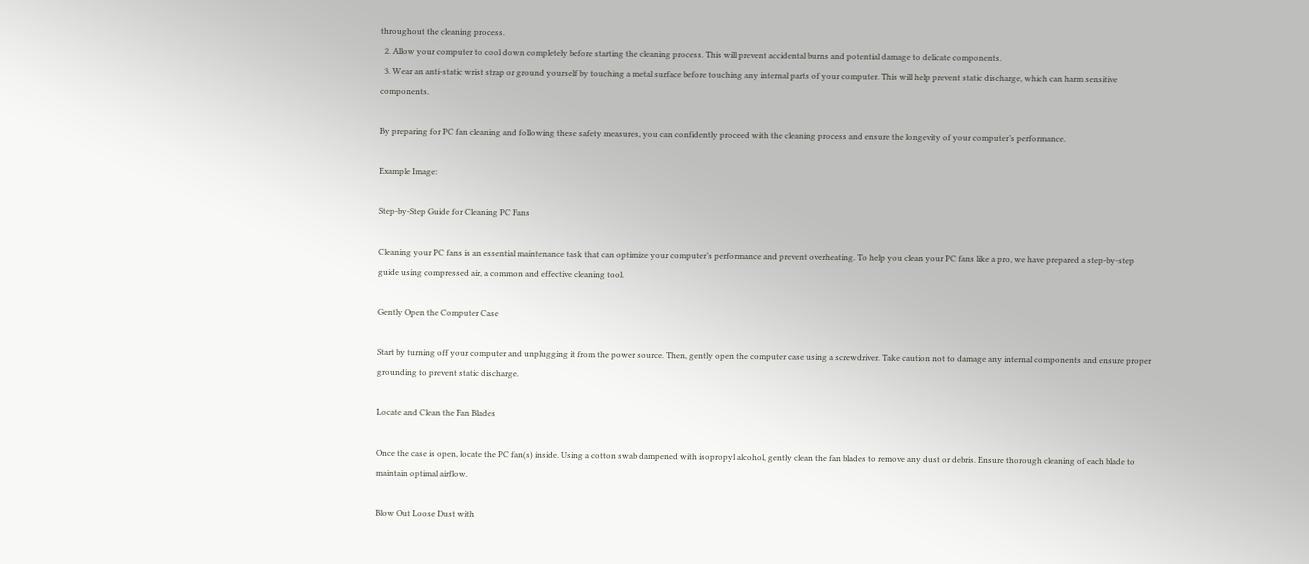throughout the cleaning process.
  2. Allow your computer to cool down completely before starting the cleaning process. This will prevent accidental burns and potential damage to delicate components.
  3. Wear an anti-static wrist strap or ground yourself by touching a metal surface before touching any internal parts of your computer. This will help prevent static discharge, which can harm sensitive components.

By preparing for PC fan cleaning and following these safety measures, you can confidently proceed with the cleaning process and ensure the longevity of your computer’s performance.

Example Image:

Step-by-Step Guide for Cleaning PC Fans

Cleaning your PC fans is an essential maintenance task that can optimize your computer’s performance and prevent overheating. To help you clean your PC fans like a pro, we have prepared a step-by-step guide using compressed air, a common and effective cleaning tool.

Gently Open the Computer Case

Start by turning off your computer and unplugging it from the power source. Then, gently open the computer case using a screwdriver. Take caution not to damage any internal components and ensure proper grounding to prevent static discharge.

Locate and Clean the Fan Blades

Once the case is open, locate the PC fan(s) inside. Using a cotton swab dampened with isopropyl alcohol, gently clean the fan blades to remove any dust or debris. Ensure thorough cleaning of each blade to maintain optimal airflow.

Blow Out Loose Dust with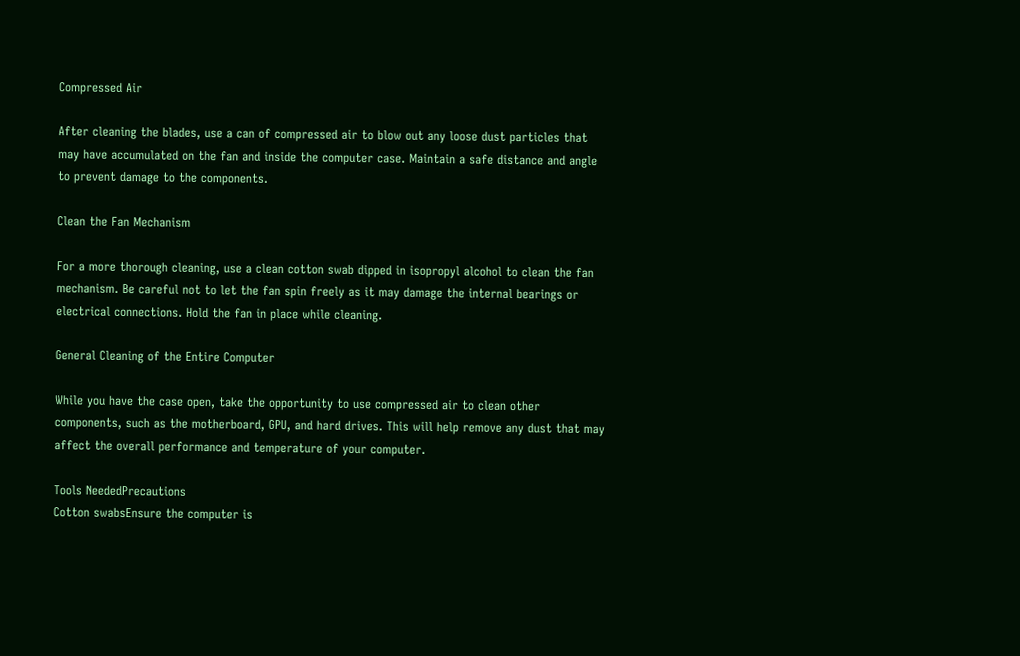Compressed Air

After cleaning the blades, use a can of compressed air to blow out any loose dust particles that may have accumulated on the fan and inside the computer case. Maintain a safe distance and angle to prevent damage to the components.

Clean the Fan Mechanism

For a more thorough cleaning, use a clean cotton swab dipped in isopropyl alcohol to clean the fan mechanism. Be careful not to let the fan spin freely as it may damage the internal bearings or electrical connections. Hold the fan in place while cleaning.

General Cleaning of the Entire Computer

While you have the case open, take the opportunity to use compressed air to clean other components, such as the motherboard, GPU, and hard drives. This will help remove any dust that may affect the overall performance and temperature of your computer.

Tools NeededPrecautions
Cotton swabsEnsure the computer is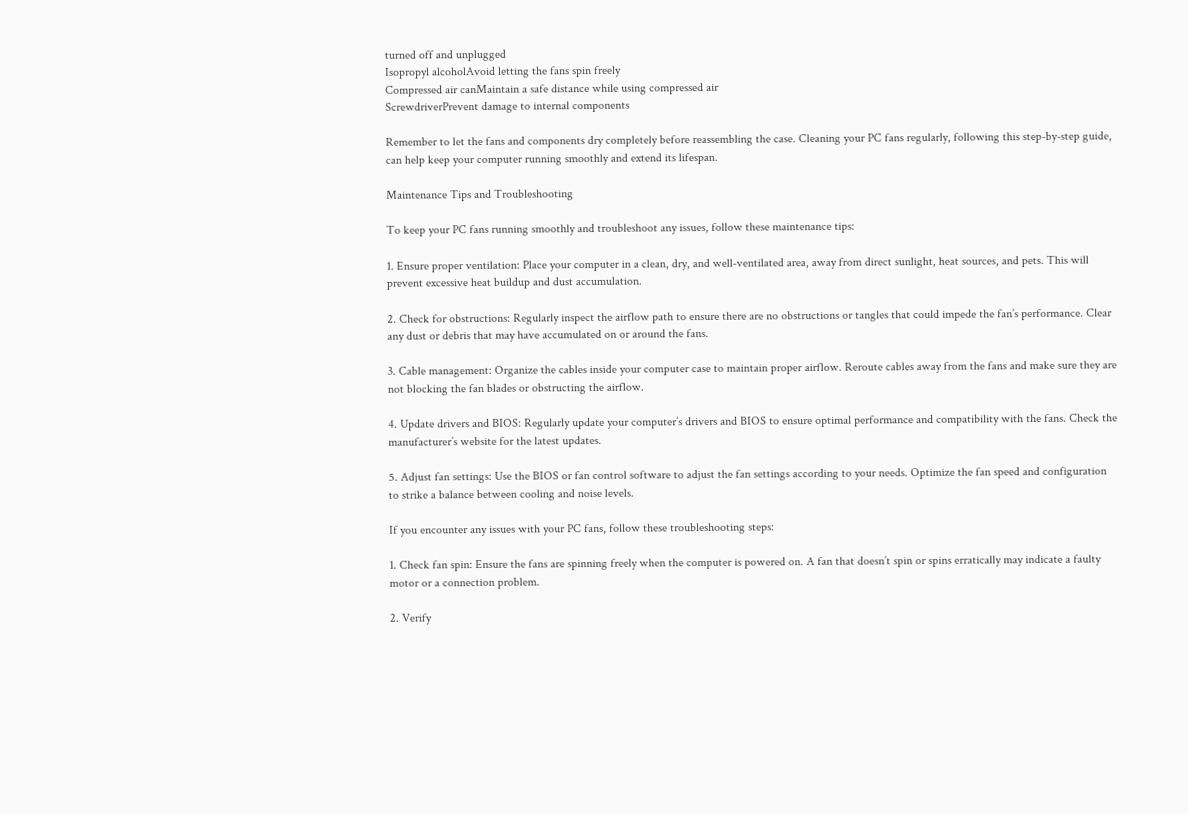turned off and unplugged
Isopropyl alcoholAvoid letting the fans spin freely
Compressed air canMaintain a safe distance while using compressed air
ScrewdriverPrevent damage to internal components

Remember to let the fans and components dry completely before reassembling the case. Cleaning your PC fans regularly, following this step-by-step guide, can help keep your computer running smoothly and extend its lifespan.

Maintenance Tips and Troubleshooting

To keep your PC fans running smoothly and troubleshoot any issues, follow these maintenance tips:

1. Ensure proper ventilation: Place your computer in a clean, dry, and well-ventilated area, away from direct sunlight, heat sources, and pets. This will prevent excessive heat buildup and dust accumulation.

2. Check for obstructions: Regularly inspect the airflow path to ensure there are no obstructions or tangles that could impede the fan’s performance. Clear any dust or debris that may have accumulated on or around the fans.

3. Cable management: Organize the cables inside your computer case to maintain proper airflow. Reroute cables away from the fans and make sure they are not blocking the fan blades or obstructing the airflow.

4. Update drivers and BIOS: Regularly update your computer’s drivers and BIOS to ensure optimal performance and compatibility with the fans. Check the manufacturer’s website for the latest updates.

5. Adjust fan settings: Use the BIOS or fan control software to adjust the fan settings according to your needs. Optimize the fan speed and configuration to strike a balance between cooling and noise levels.

If you encounter any issues with your PC fans, follow these troubleshooting steps:

1. Check fan spin: Ensure the fans are spinning freely when the computer is powered on. A fan that doesn’t spin or spins erratically may indicate a faulty motor or a connection problem.

2. Verify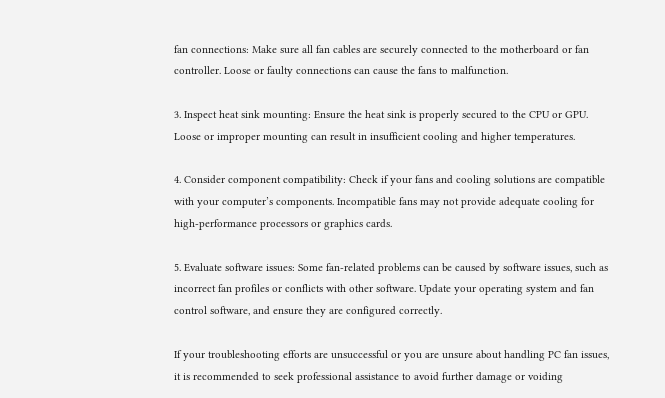fan connections: Make sure all fan cables are securely connected to the motherboard or fan controller. Loose or faulty connections can cause the fans to malfunction.

3. Inspect heat sink mounting: Ensure the heat sink is properly secured to the CPU or GPU. Loose or improper mounting can result in insufficient cooling and higher temperatures.

4. Consider component compatibility: Check if your fans and cooling solutions are compatible with your computer’s components. Incompatible fans may not provide adequate cooling for high-performance processors or graphics cards.

5. Evaluate software issues: Some fan-related problems can be caused by software issues, such as incorrect fan profiles or conflicts with other software. Update your operating system and fan control software, and ensure they are configured correctly.

If your troubleshooting efforts are unsuccessful or you are unsure about handling PC fan issues, it is recommended to seek professional assistance to avoid further damage or voiding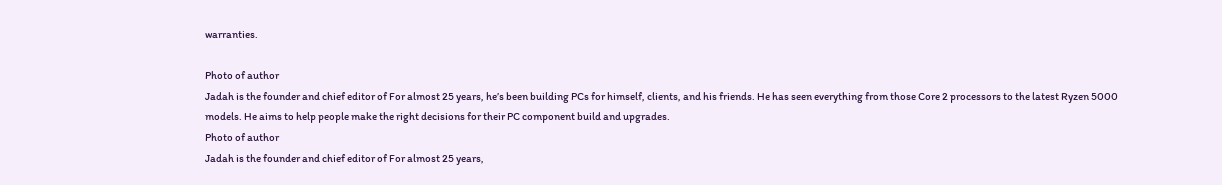warranties.

Photo of author
Jadah is the founder and chief editor of For almost 25 years, he’s been building PCs for himself, clients, and his friends. He has seen everything from those Core 2 processors to the latest Ryzen 5000 models. He aims to help people make the right decisions for their PC component build and upgrades.
Photo of author
Jadah is the founder and chief editor of For almost 25 years,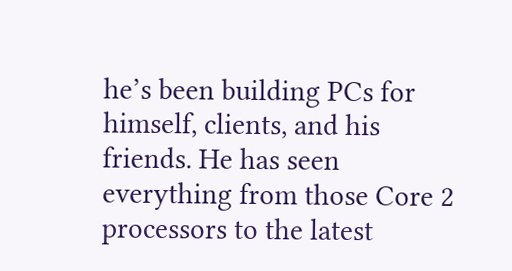he’s been building PCs for himself, clients, and his friends. He has seen everything from those Core 2 processors to the latest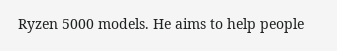Ryzen 5000 models. He aims to help people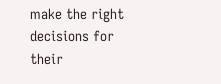make the right decisions for their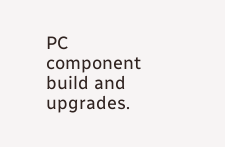PC component build and upgrades.